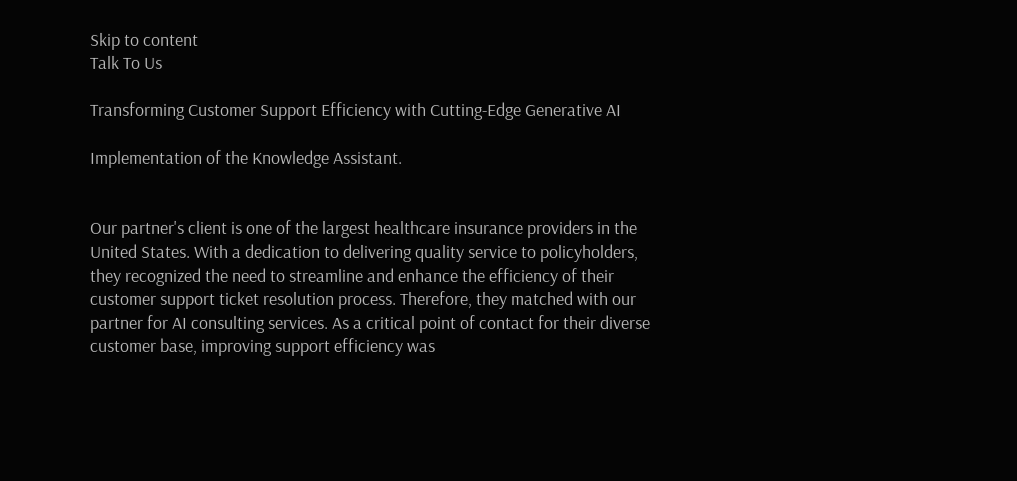Skip to content
Talk To Us

Transforming Customer Support Efficiency with Cutting-Edge Generative AI

Implementation of the Knowledge Assistant.


Our partner's client is one of the largest healthcare insurance providers in the United States. With a dedication to delivering quality service to policyholders, they recognized the need to streamline and enhance the efficiency of their customer support ticket resolution process. Therefore, they matched with our partner for AI consulting services. As a critical point of contact for their diverse customer base, improving support efficiency was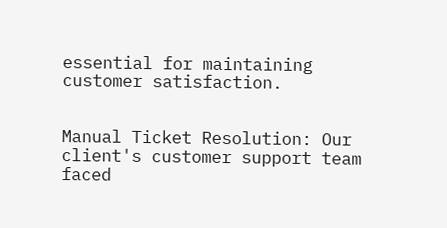essential for maintaining customer satisfaction.


Manual Ticket Resolution: Our client's customer support team faced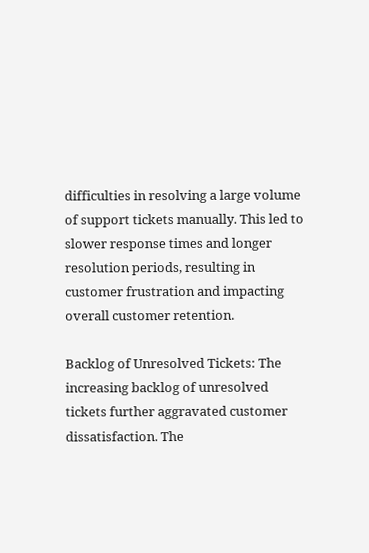difficulties in resolving a large volume of support tickets manually. This led to slower response times and longer resolution periods, resulting in customer frustration and impacting overall customer retention.

Backlog of Unresolved Tickets: The increasing backlog of unresolved tickets further aggravated customer dissatisfaction. The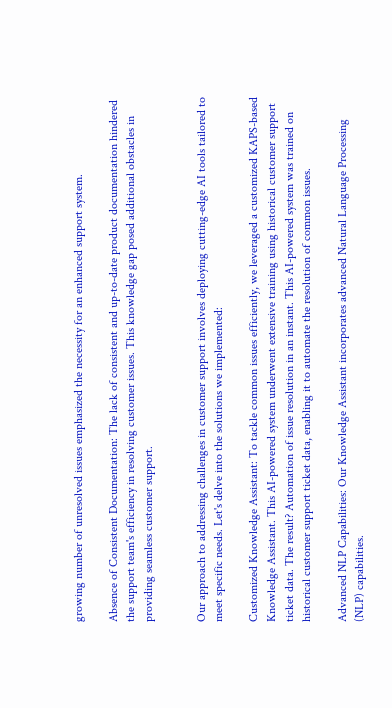growing number of unresolved issues emphasized the necessity for an enhanced support system.

Absence of Consistent Documentation: The lack of consistent and up-to-date product documentation hindered the support team's efficiency in resolving customer issues. This knowledge gap posed additional obstacles in providing seamless customer support.


Our approach to addressing challenges in customer support involves deploying cutting-edge AI tools tailored to meet specific needs. Let's delve into the solutions we implemented:

Customized Knowledge Assistant: To tackle common issues efficiently, we leveraged a customized KAPS-based Knowledge Assistant. This AI-powered system underwent extensive training using historical customer support ticket data. The result? Automation of issue resolution in an instant. This AI-powered system was trained on historical customer support ticket data, enabling it to automate the resolution of common issues.

Advanced NLP Capabilities: Our Knowledge Assistant incorporates advanced Natural Language Processing (NLP) capabilities.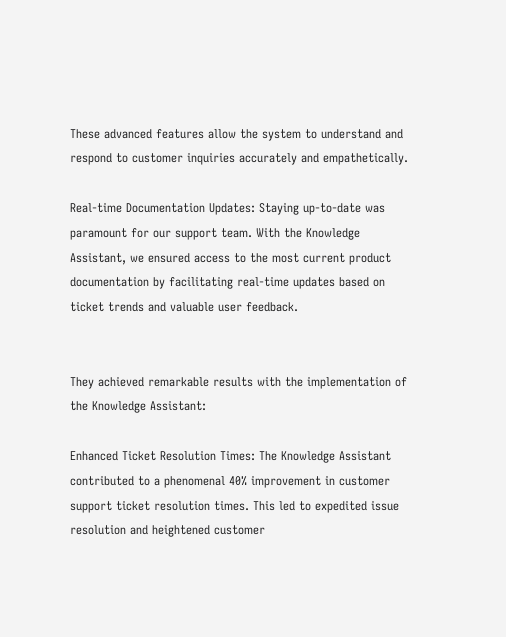These advanced features allow the system to understand and respond to customer inquiries accurately and empathetically.

Real-time Documentation Updates: Staying up-to-date was paramount for our support team. With the Knowledge Assistant, we ensured access to the most current product documentation by facilitating real-time updates based on ticket trends and valuable user feedback.


They achieved remarkable results with the implementation of the Knowledge Assistant:

Enhanced Ticket Resolution Times: The Knowledge Assistant contributed to a phenomenal 40% improvement in customer support ticket resolution times. This led to expedited issue resolution and heightened customer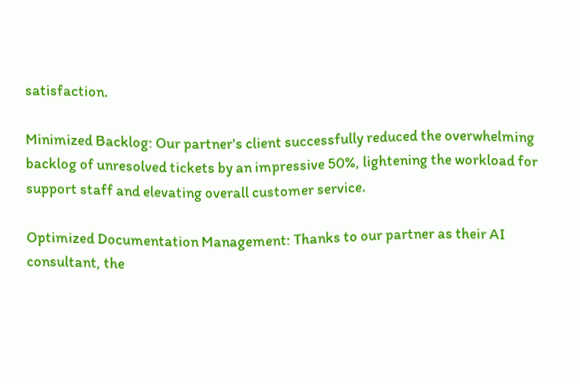satisfaction.

Minimized Backlog: Our partner's client successfully reduced the overwhelming backlog of unresolved tickets by an impressive 50%, lightening the workload for support staff and elevating overall customer service.

Optimized Documentation Management: Thanks to our partner as their AI consultant, the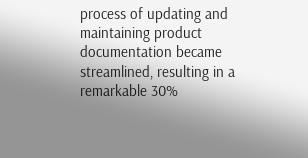process of updating and maintaining product documentation became streamlined, resulting in a remarkable 30%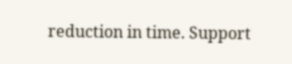reduction in time. Support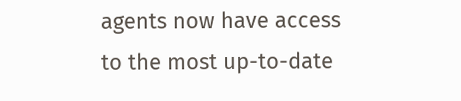agents now have access to the most up-to-date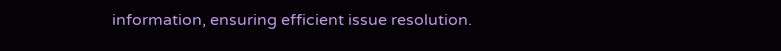information, ensuring efficient issue resolution.